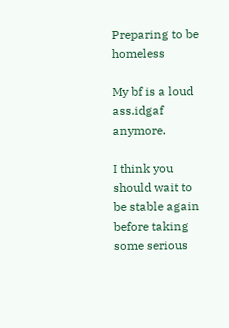Preparing to be homeless

My bf is a loud ass.idgaf anymore.

I think you should wait to be stable again before taking some serious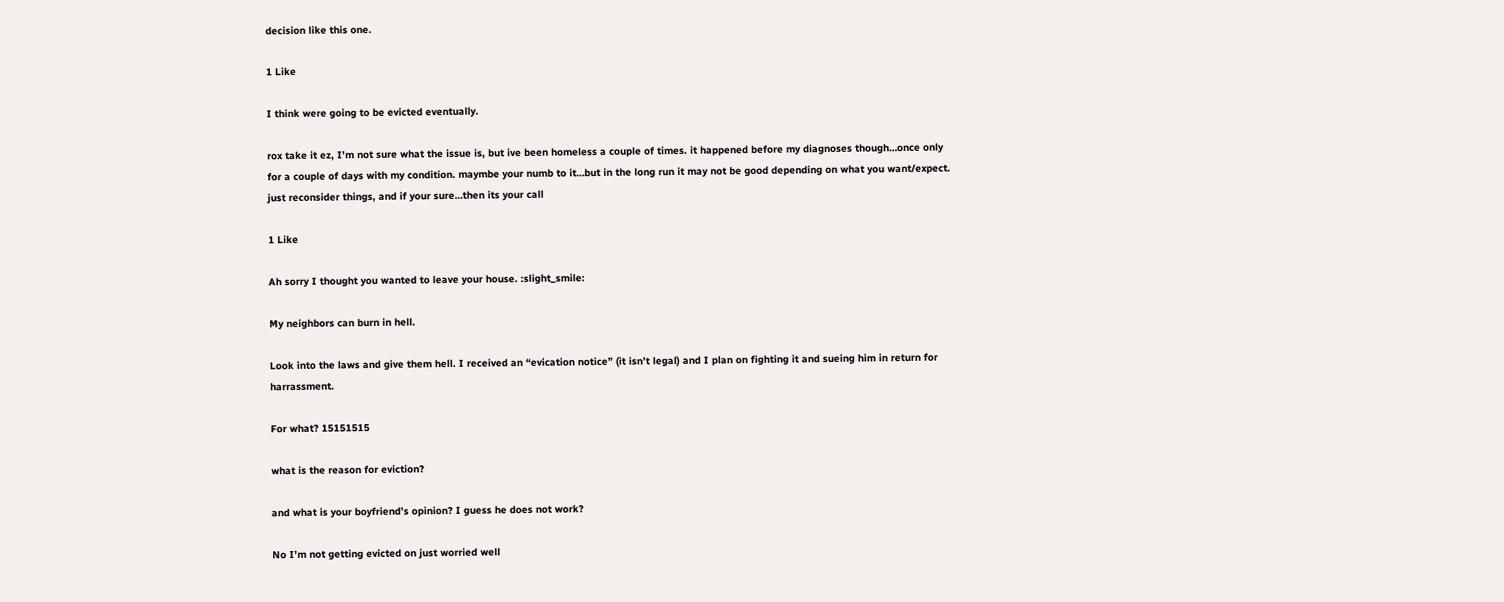decision like this one.

1 Like

I think were going to be evicted eventually.

rox take it ez, I’m not sure what the issue is, but ive been homeless a couple of times. it happened before my diagnoses though…once only for a couple of days with my condition. maymbe your numb to it…but in the long run it may not be good depending on what you want/expect. just reconsider things, and if your sure…then its your call

1 Like

Ah sorry I thought you wanted to leave your house. :slight_smile:

My neighbors can burn in hell.

Look into the laws and give them hell. I received an “evication notice” (it isn’t legal) and I plan on fighting it and sueing him in return for harrassment.

For what? 15151515

what is the reason for eviction?

and what is your boyfriend’s opinion? I guess he does not work?

No I’m not getting evicted on just worried well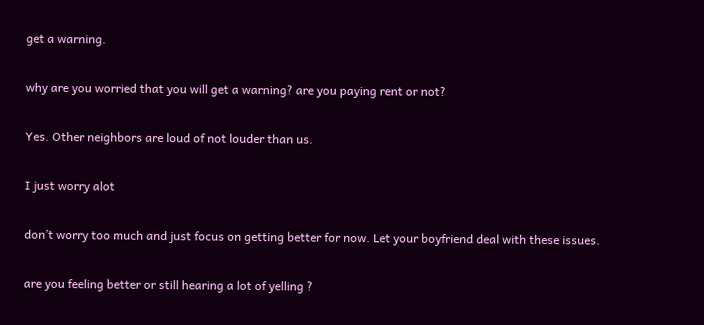get a warning.

why are you worried that you will get a warning? are you paying rent or not?

Yes. Other neighbors are loud of not louder than us.

I just worry alot

don’t worry too much and just focus on getting better for now. Let your boyfriend deal with these issues.

are you feeling better or still hearing a lot of yelling ?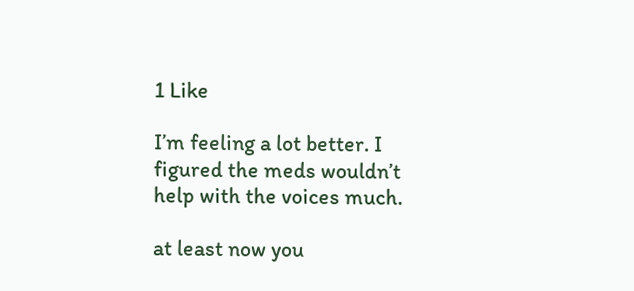1 Like

I’m feeling a lot better. I figured the meds wouldn’t help with the voices much.

at least now you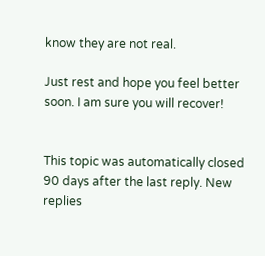know they are not real.

Just rest and hope you feel better soon. I am sure you will recover!


This topic was automatically closed 90 days after the last reply. New replies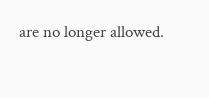are no longer allowed.